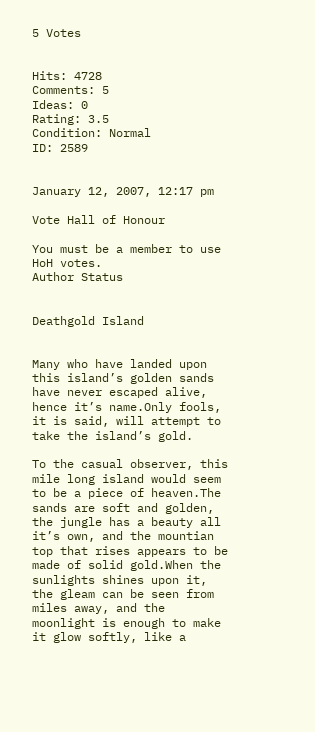5 Votes


Hits: 4728
Comments: 5
Ideas: 0
Rating: 3.5
Condition: Normal
ID: 2589


January 12, 2007, 12:17 pm

Vote Hall of Honour

You must be a member to use HoH votes.
Author Status


Deathgold Island


Many who have landed upon this island’s golden sands have never escaped alive, hence it’s name.Only fools, it is said, will attempt to take the island’s gold.

To the casual observer, this mile long island would seem to be a piece of heaven.The sands are soft and golden, the jungle has a beauty all it’s own, and the mountian top that rises appears to be made of solid gold.When the sunlights shines upon it, the gleam can be seen from miles away, and the moonlight is enough to make it glow softly, like a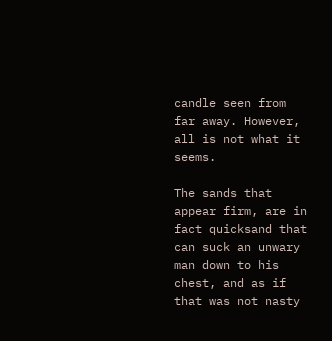candle seen from far away. However, all is not what it seems.

The sands that appear firm, are in fact quicksand that can suck an unwary man down to his chest, and as if that was not nasty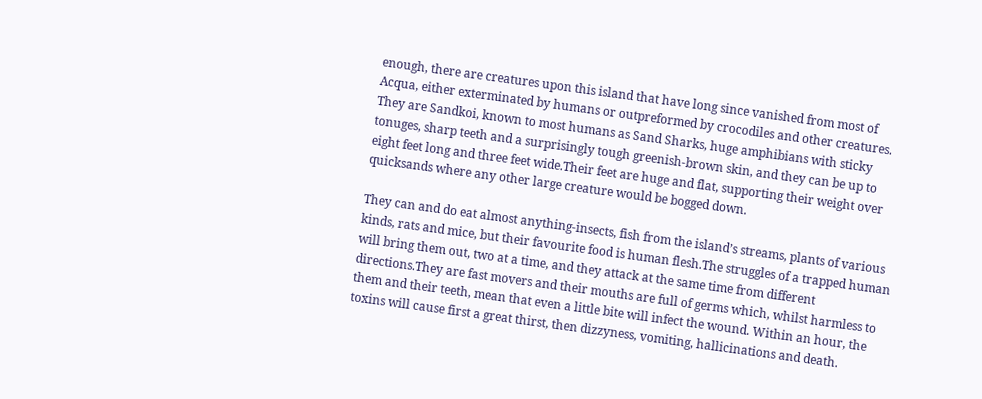enough, there are creatures upon this island that have long since vanished from most of Acqua, either exterminated by humans or outpreformed by crocodiles and other creatures. They are Sandkoi, known to most humans as Sand Sharks, huge amphibians with sticky tonuges, sharp teeth and a surprisingly tough greenish-brown skin, and they can be up to eight feet long and three feet wide.Their feet are huge and flat, supporting their weight over quicksands where any other large creature would be bogged down.

They can and do eat almost anything-insects, fish from the island’s streams, plants of various kinds, rats and mice, but their favourite food is human flesh.The struggles of a trapped human will bring them out, two at a time, and they attack at the same time from different directions.They are fast movers and their mouths are full of germs which, whilst harmless to them and their teeth, mean that even a little bite will infect the wound. Within an hour, the toxins will cause first a great thirst, then dizzyness, vomiting, hallicinations and death.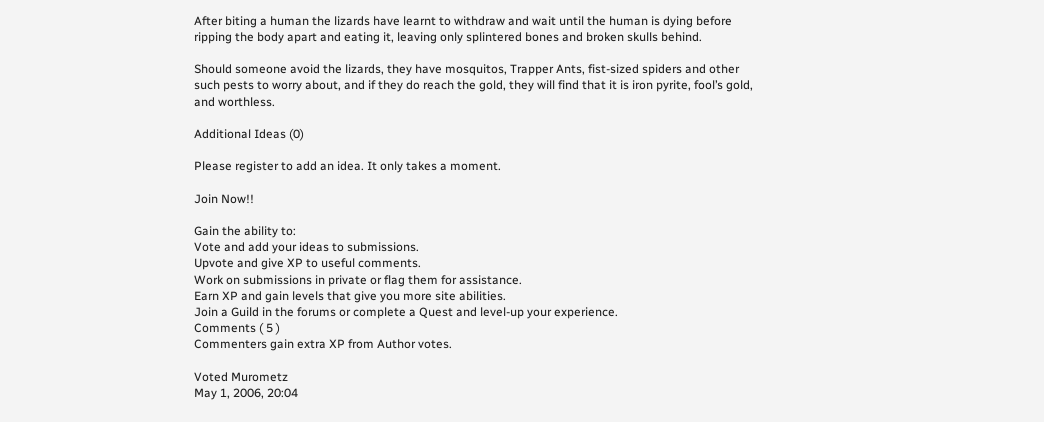After biting a human the lizards have learnt to withdraw and wait until the human is dying before ripping the body apart and eating it, leaving only splintered bones and broken skulls behind.

Should someone avoid the lizards, they have mosquitos, Trapper Ants, fist-sized spiders and other such pests to worry about, and if they do reach the gold, they will find that it is iron pyrite, fool’s gold, and worthless.

Additional Ideas (0)

Please register to add an idea. It only takes a moment.

Join Now!!

Gain the ability to:
Vote and add your ideas to submissions.
Upvote and give XP to useful comments.
Work on submissions in private or flag them for assistance.
Earn XP and gain levels that give you more site abilities.
Join a Guild in the forums or complete a Quest and level-up your experience.
Comments ( 5 )
Commenters gain extra XP from Author votes.

Voted Murometz
May 1, 2006, 20:04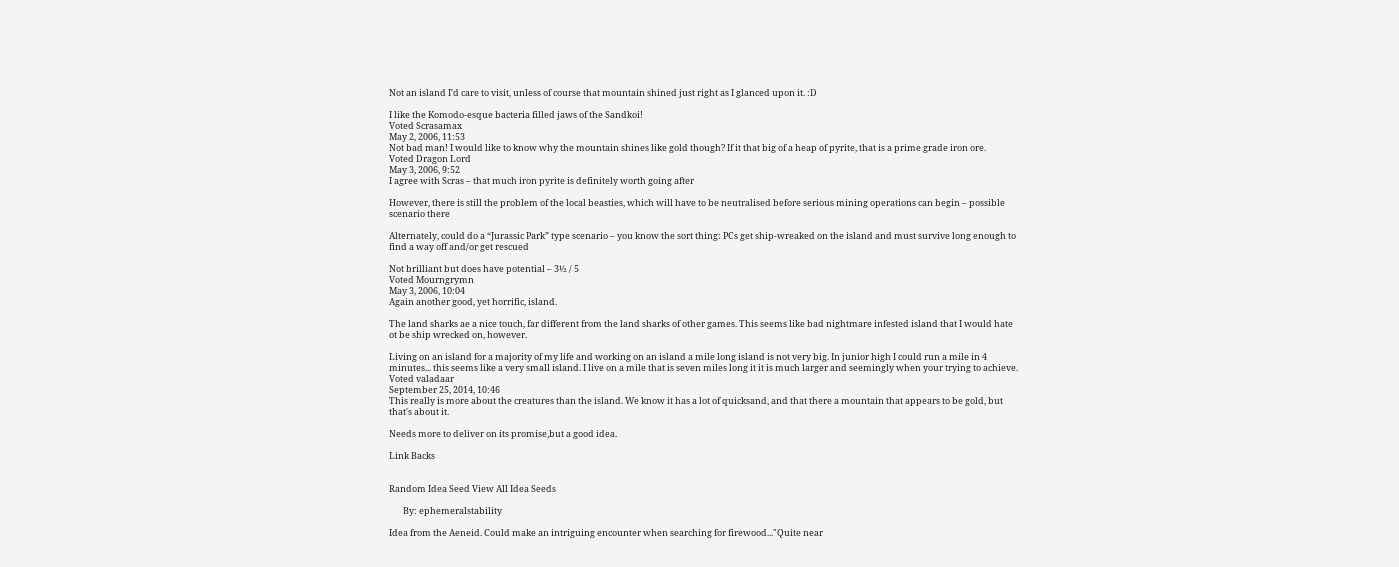Not an island I'd care to visit, unless of course that mountain shined just right as I glanced upon it. :D

I like the Komodo-esque bacteria filled jaws of the Sandkoi!
Voted Scrasamax
May 2, 2006, 11:53
Not bad man! I would like to know why the mountain shines like gold though? If it that big of a heap of pyrite, that is a prime grade iron ore.
Voted Dragon Lord
May 3, 2006, 9:52
I agree with Scras – that much iron pyrite is definitely worth going after

However, there is still the problem of the local beasties, which will have to be neutralised before serious mining operations can begin – possible scenario there

Alternately, could do a “Jurassic Park” type scenario – you know the sort thing: PCs get ship-wreaked on the island and must survive long enough to find a way off and/or get rescued

Not brilliant but does have potential – 3½ / 5
Voted Mourngrymn
May 3, 2006, 10:04
Again another good, yet horrific, island.

The land sharks ae a nice touch, far different from the land sharks of other games. This seems like bad nightmare infested island that I would hate ot be ship wrecked on, however.

Living on an island for a majority of my life and working on an island a mile long island is not very big. In junior high I could run a mile in 4 minutes... this seems like a very small island. I live on a mile that is seven miles long it it is much larger and seemingly when your trying to achieve.
Voted valadaar
September 25, 2014, 10:46
This really is more about the creatures than the island. We know it has a lot of quicksand, and that there a mountain that appears to be gold, but that's about it.

Needs more to deliver on its promise,but a good idea.

Link Backs


Random Idea Seed View All Idea Seeds

       By: ephemeralstability

Idea from the Aeneid. Could make an intriguing encounter when searching for firewood..."Quite near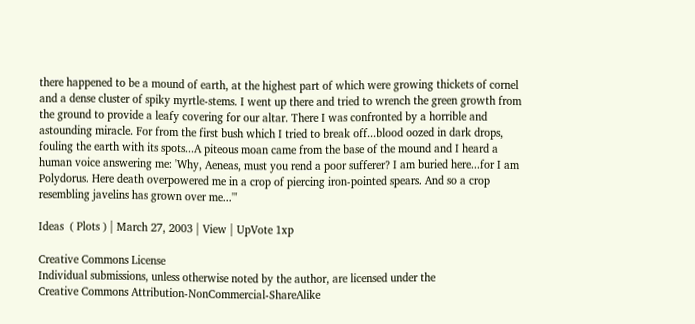there happened to be a mound of earth, at the highest part of which were growing thickets of cornel and a dense cluster of spiky myrtle-stems. I went up there and tried to wrench the green growth from the ground to provide a leafy covering for our altar. There I was confronted by a horrible and astounding miracle. For from the first bush which I tried to break off...blood oozed in dark drops, fouling the earth with its spots...A piteous moan came from the base of the mound and I heard a human voice answering me: 'Why, Aeneas, must you rend a poor sufferer? I am buried here...for I am Polydorus. Here death overpowered me in a crop of piercing iron-pointed spears. And so a crop resembling javelins has grown over me...'"

Ideas  ( Plots ) | March 27, 2003 | View | UpVote 1xp

Creative Commons License
Individual submissions, unless otherwise noted by the author, are licensed under the
Creative Commons Attribution-NonCommercial-ShareAlike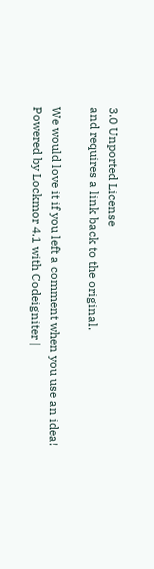3.0 Unported License
and requires a link back to the original.

We would love it if you left a comment when you use an idea!
Powered by Lockmor 4.1 with Codeigniter |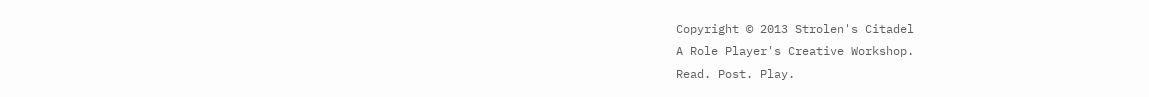Copyright © 2013 Strolen's Citadel
A Role Player's Creative Workshop.
Read. Post. Play.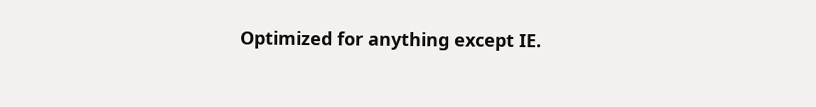Optimized for anything except IE.